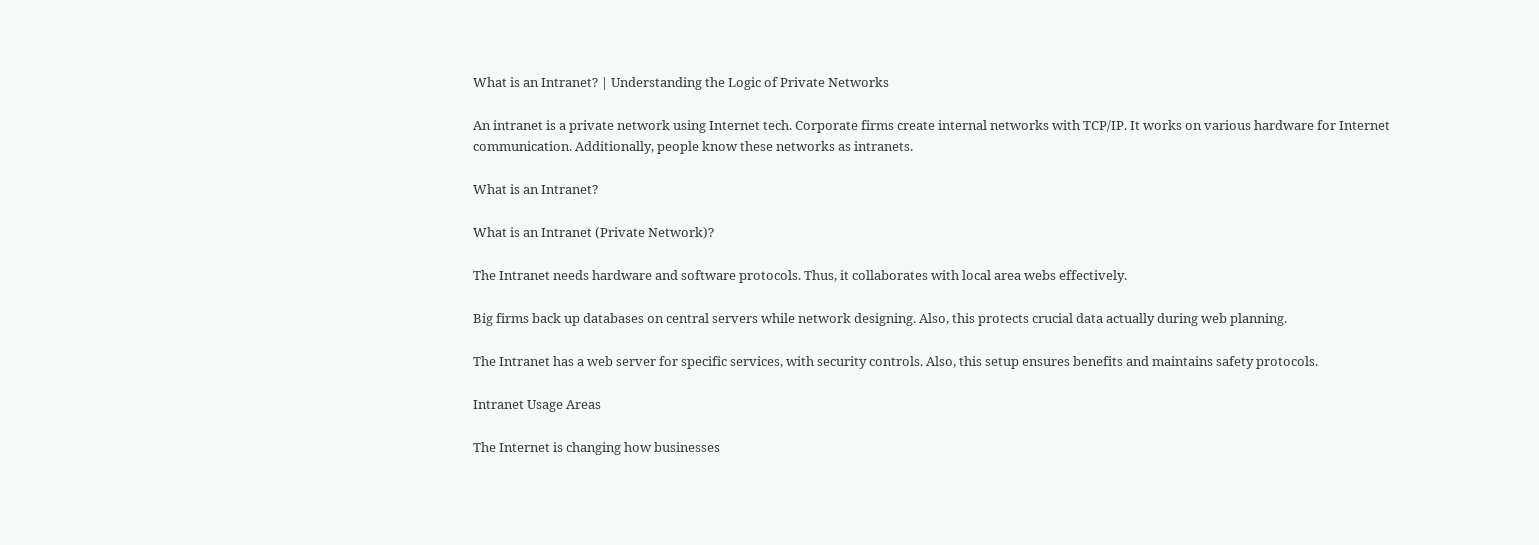What is an Intranet? | Understanding the Logic of Private Networks

An intranet is a private network using Internet tech. Corporate firms create internal networks with TCP/IP. It works on various hardware for Internet communication. Additionally, people know these networks as intranets.

What is an Intranet?

What is an Intranet (Private Network)?

The Intranet needs hardware and software protocols. Thus, it collaborates with local area webs effectively.

Big firms back up databases on central servers while network designing. Also, this protects crucial data actually during web planning.

The Intranet has a web server for specific services, with security controls. Also, this setup ensures benefits and maintains safety protocols.

Intranet Usage Areas

The Internet is changing how businesses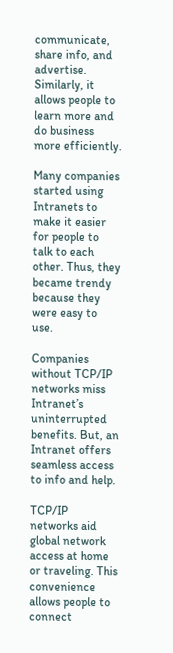communicate, share info, and advertise. Similarly, it allows people to learn more and do business more efficiently.

Many companies started using Intranets to make it easier for people to talk to each other. Thus, they became trendy because they were easy to use.

Companies without TCP/IP networks miss Intranet’s uninterrupted benefits. But, an Intranet offers seamless access to info and help.

TCP/IP networks aid global network access at home or traveling. This convenience allows people to connect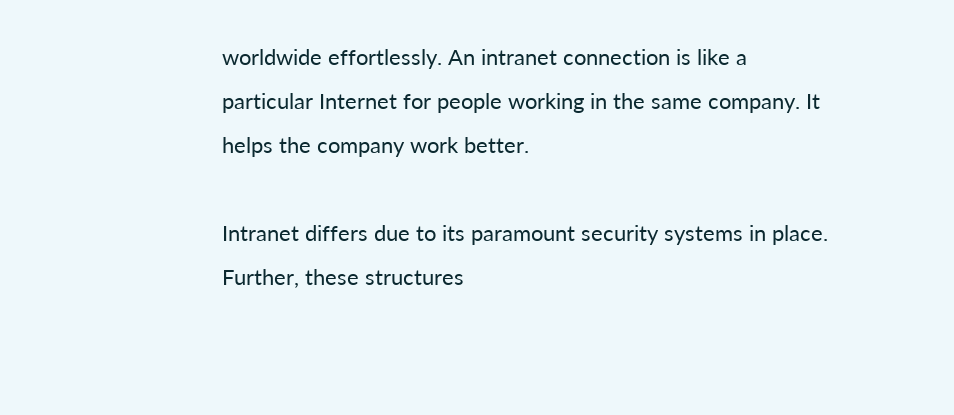worldwide effortlessly. An intranet connection is like a particular Internet for people working in the same company. It helps the company work better.

Intranet differs due to its paramount security systems in place. Further, these structures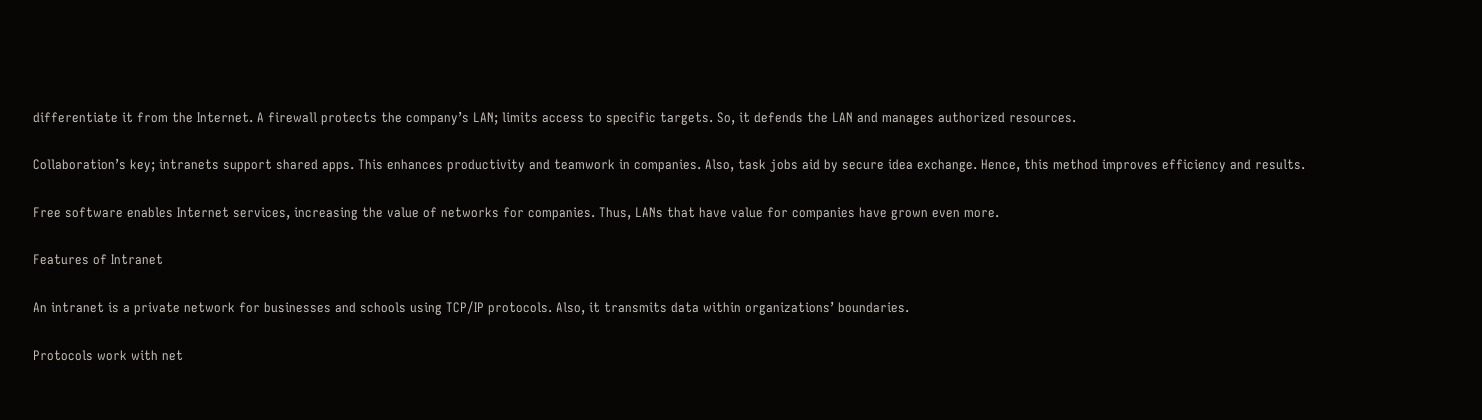differentiate it from the Internet. A firewall protects the company’s LAN; limits access to specific targets. So, it defends the LAN and manages authorized resources.

Collaboration’s key; intranets support shared apps. This enhances productivity and teamwork in companies. Also, task jobs aid by secure idea exchange. Hence, this method improves efficiency and results.

Free software enables Internet services, increasing the value of networks for companies. Thus, LANs that have value for companies have grown even more.

Features of Intranet

An intranet is a private network for businesses and schools using TCP/IP protocols. Also, it transmits data within organizations’ boundaries.

Protocols work with net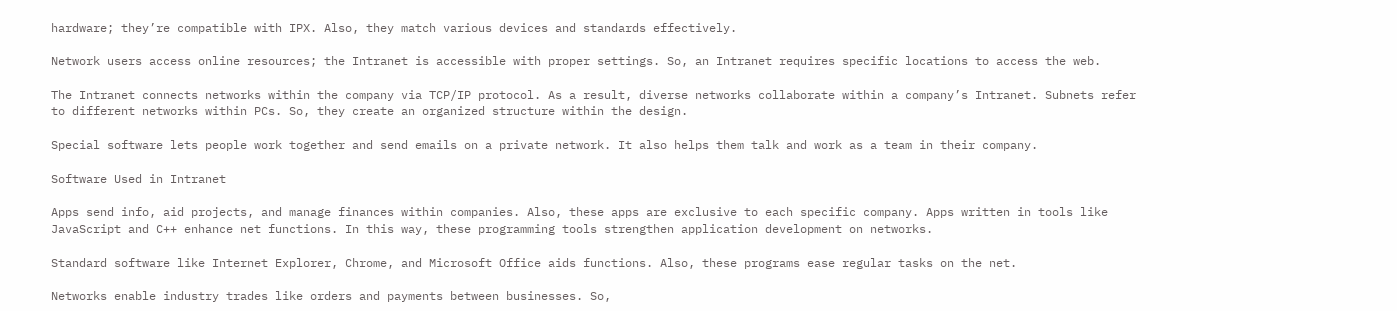hardware; they’re compatible with IPX. Also, they match various devices and standards effectively.

Network users access online resources; the Intranet is accessible with proper settings. So, an Intranet requires specific locations to access the web.

The Intranet connects networks within the company via TCP/IP protocol. As a result, diverse networks collaborate within a company’s Intranet. Subnets refer to different networks within PCs. So, they create an organized structure within the design.

Special software lets people work together and send emails on a private network. It also helps them talk and work as a team in their company.

Software Used in Intranet

Apps send info, aid projects, and manage finances within companies. Also, these apps are exclusive to each specific company. Apps written in tools like JavaScript and C++ enhance net functions. In this way, these programming tools strengthen application development on networks.

Standard software like Internet Explorer, Chrome, and Microsoft Office aids functions. Also, these programs ease regular tasks on the net.

Networks enable industry trades like orders and payments between businesses. So,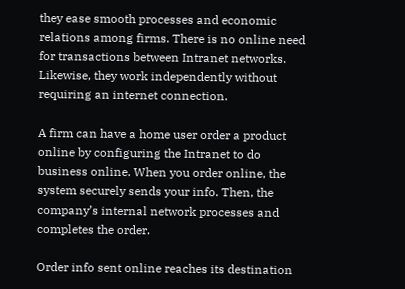they ease smooth processes and economic relations among firms. There is no online need for transactions between Intranet networks. Likewise, they work independently without requiring an internet connection.

A firm can have a home user order a product online by configuring the Intranet to do business online. When you order online, the system securely sends your info. Then, the company’s internal network processes and completes the order.

Order info sent online reaches its destination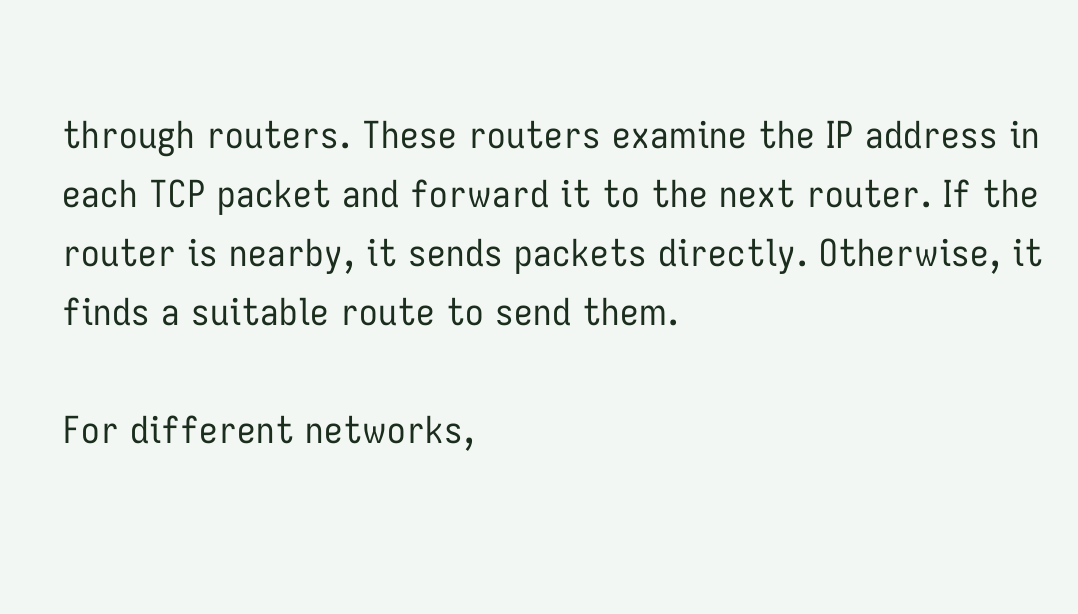through routers. These routers examine the IP address in each TCP packet and forward it to the next router. If the router is nearby, it sends packets directly. Otherwise, it finds a suitable route to send them.

For different networks,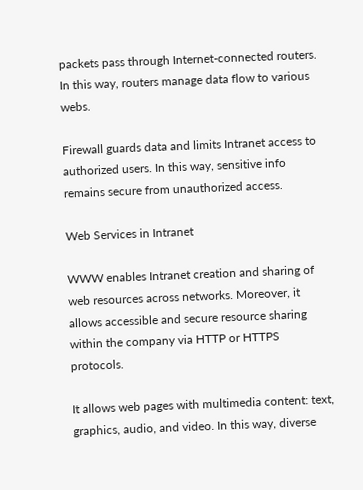packets pass through Internet-connected routers. In this way, routers manage data flow to various webs.

Firewall guards data and limits Intranet access to authorized users. In this way, sensitive info remains secure from unauthorized access.

Web Services in Intranet

WWW enables Intranet creation and sharing of web resources across networks. Moreover, it allows accessible and secure resource sharing within the company via HTTP or HTTPS protocols.

It allows web pages with multimedia content: text, graphics, audio, and video. In this way, diverse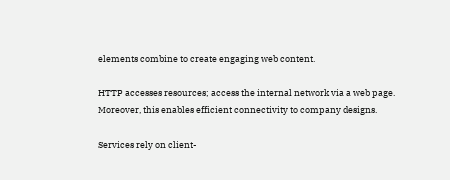elements combine to create engaging web content.

HTTP accesses resources; access the internal network via a web page. Moreover, this enables efficient connectivity to company designs.

Services rely on client-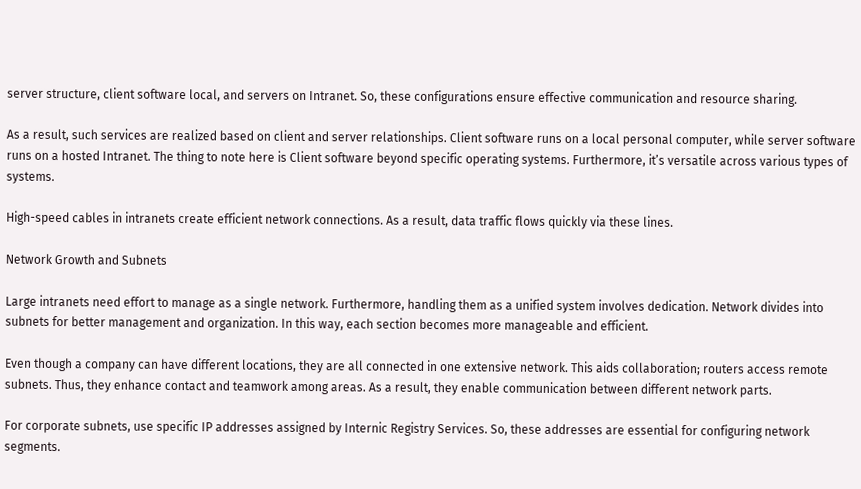server structure, client software local, and servers on Intranet. So, these configurations ensure effective communication and resource sharing.

As a result, such services are realized based on client and server relationships. Client software runs on a local personal computer, while server software runs on a hosted Intranet. The thing to note here is Client software beyond specific operating systems. Furthermore, it’s versatile across various types of systems.

High-speed cables in intranets create efficient network connections. As a result, data traffic flows quickly via these lines.

Network Growth and Subnets

Large intranets need effort to manage as a single network. Furthermore, handling them as a unified system involves dedication. Network divides into subnets for better management and organization. In this way, each section becomes more manageable and efficient.

Even though a company can have different locations, they are all connected in one extensive network. This aids collaboration; routers access remote subnets. Thus, they enhance contact and teamwork among areas. As a result, they enable communication between different network parts.

For corporate subnets, use specific IP addresses assigned by Internic Registry Services. So, these addresses are essential for configuring network segments.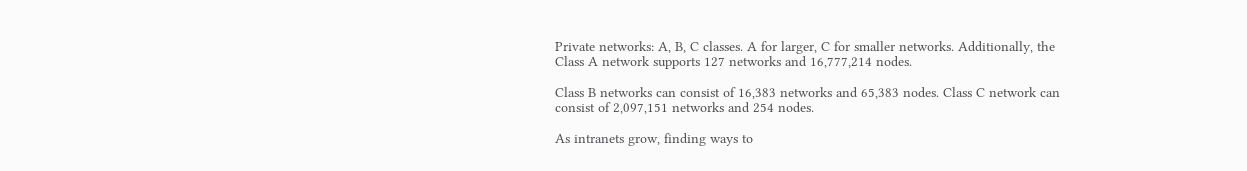Private networks: A, B, C classes. A for larger, C for smaller networks. Additionally, the Class A network supports 127 networks and 16,777,214 nodes.

Class B networks can consist of 16,383 networks and 65,383 nodes. Class C network can consist of 2,097,151 networks and 254 nodes.

As intranets grow, finding ways to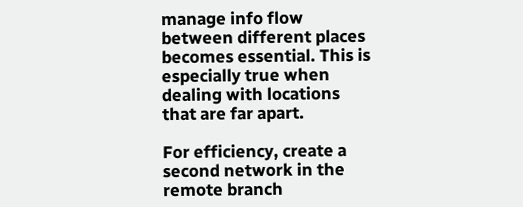manage info flow between different places becomes essential. This is especially true when dealing with locations that are far apart.

For efficiency, create a second network in the remote branch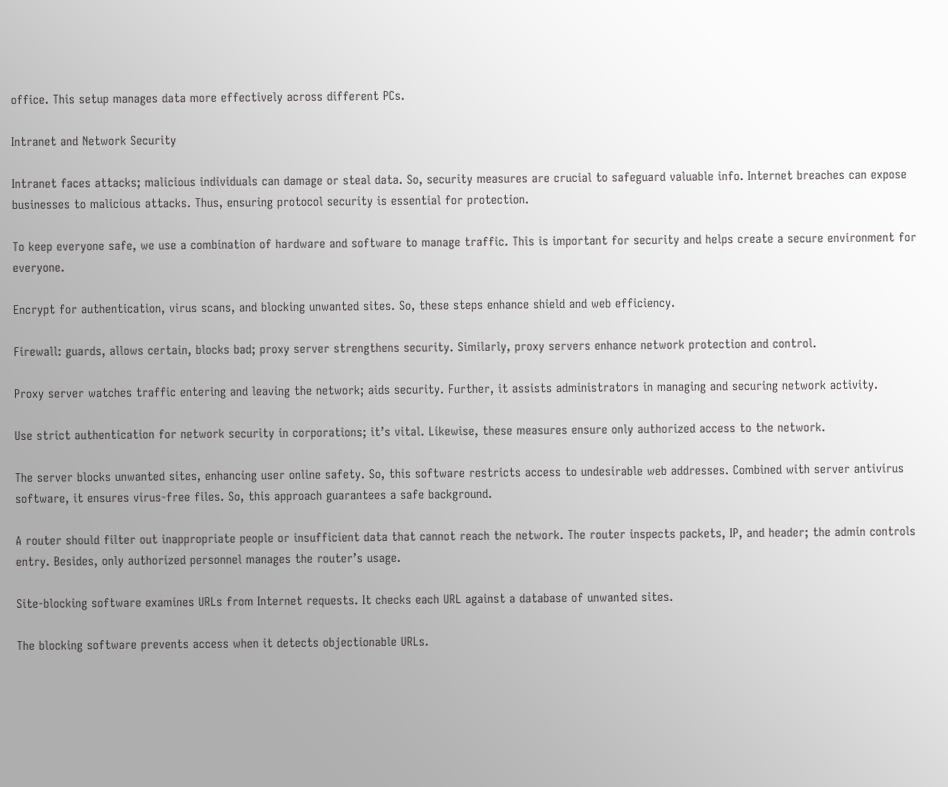office. This setup manages data more effectively across different PCs.

Intranet and Network Security

Intranet faces attacks; malicious individuals can damage or steal data. So, security measures are crucial to safeguard valuable info. Internet breaches can expose businesses to malicious attacks. Thus, ensuring protocol security is essential for protection.

To keep everyone safe, we use a combination of hardware and software to manage traffic. This is important for security and helps create a secure environment for everyone.

Encrypt for authentication, virus scans, and blocking unwanted sites. So, these steps enhance shield and web efficiency.

Firewall: guards, allows certain, blocks bad; proxy server strengthens security. Similarly, proxy servers enhance network protection and control.

Proxy server watches traffic entering and leaving the network; aids security. Further, it assists administrators in managing and securing network activity.

Use strict authentication for network security in corporations; it’s vital. Likewise, these measures ensure only authorized access to the network.

The server blocks unwanted sites, enhancing user online safety. So, this software restricts access to undesirable web addresses. Combined with server antivirus software, it ensures virus-free files. So, this approach guarantees a safe background.

A router should filter out inappropriate people or insufficient data that cannot reach the network. The router inspects packets, IP, and header; the admin controls entry. Besides, only authorized personnel manages the router’s usage.

Site-blocking software examines URLs from Internet requests. It checks each URL against a database of unwanted sites.

The blocking software prevents access when it detects objectionable URLs.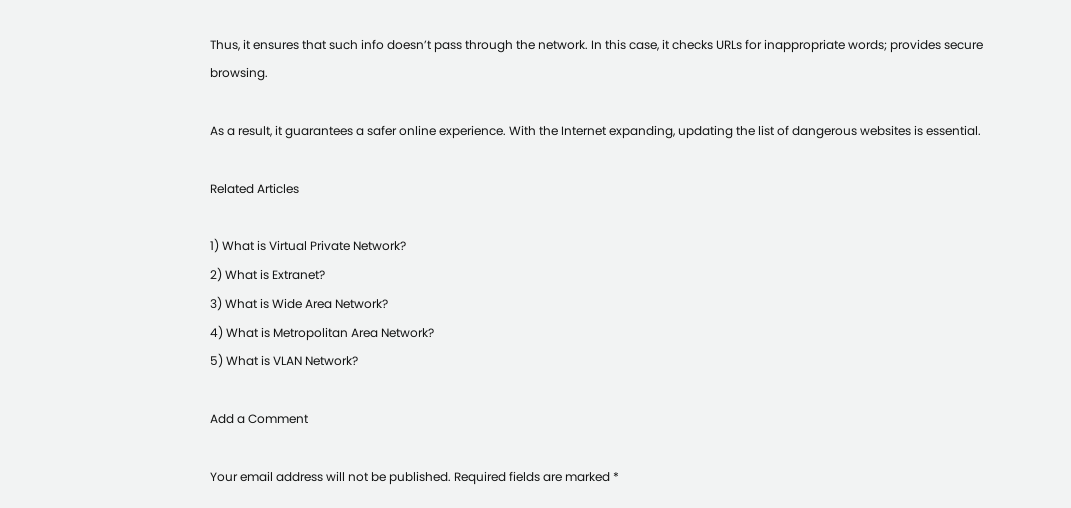Thus, it ensures that such info doesn’t pass through the network. In this case, it checks URLs for inappropriate words; provides secure browsing.

As a result, it guarantees a safer online experience. With the Internet expanding, updating the list of dangerous websites is essential.

Related Articles

1) What is Virtual Private Network?
2) What is Extranet?
3) What is Wide Area Network?
4) What is Metropolitan Area Network?
5) What is VLAN Network?

Add a Comment

Your email address will not be published. Required fields are marked *